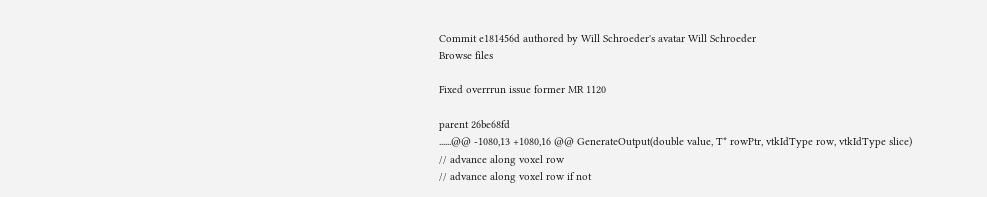Commit e181456d authored by Will Schroeder's avatar Will Schroeder
Browse files

Fixed overrrun issue former MR 1120

parent 26be68fd
......@@ -1080,13 +1080,16 @@ GenerateOutput(double value, T* rowPtr, vtkIdType row, vtkIdType slice)
// advance along voxel row
// advance along voxel row if not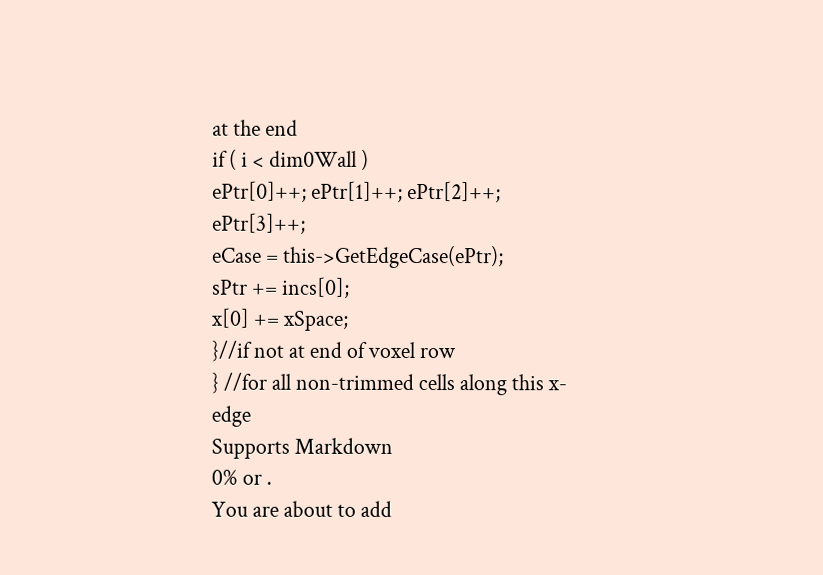at the end
if ( i < dim0Wall )
ePtr[0]++; ePtr[1]++; ePtr[2]++; ePtr[3]++;
eCase = this->GetEdgeCase(ePtr);
sPtr += incs[0];
x[0] += xSpace;
}//if not at end of voxel row
} //for all non-trimmed cells along this x-edge
Supports Markdown
0% or .
You are about to add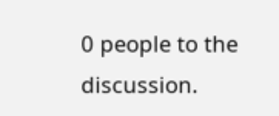0 people to the discussion.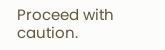Proceed with caution.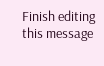Finish editing this message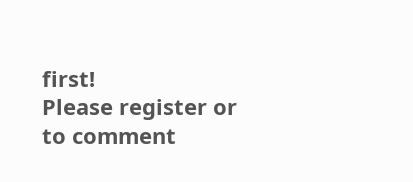first!
Please register or to comment